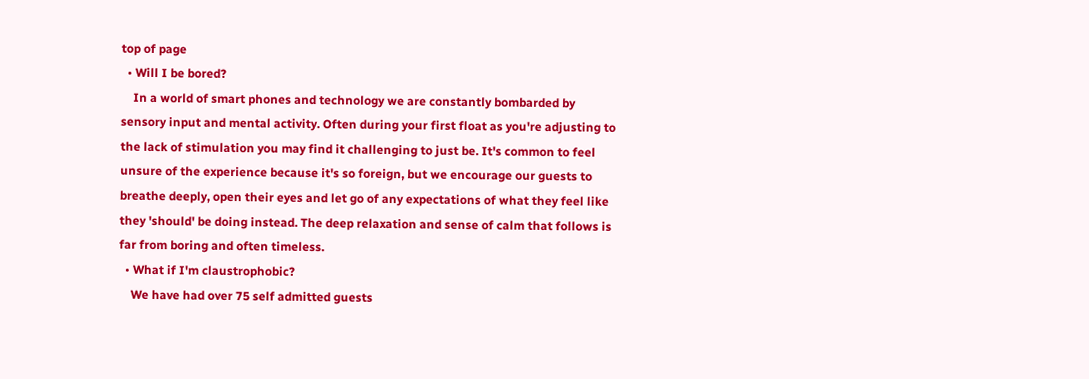top of page
  • Will I be bored?
    In a world of smart phones and technology we are constantly bombarded by sensory input and mental activity. Often during your first float as you're adjusting to the lack of stimulation you may find it challenging to just be. It's common to feel unsure of the experience because it's so foreign, but we encourage our guests to breathe deeply, open their eyes and let go of any expectations of what they feel like they 'should' be doing instead. The deep relaxation and sense of calm that follows is far from boring and often timeless.
  • What if I'm claustrophobic?
    We have had over 75 self admitted guests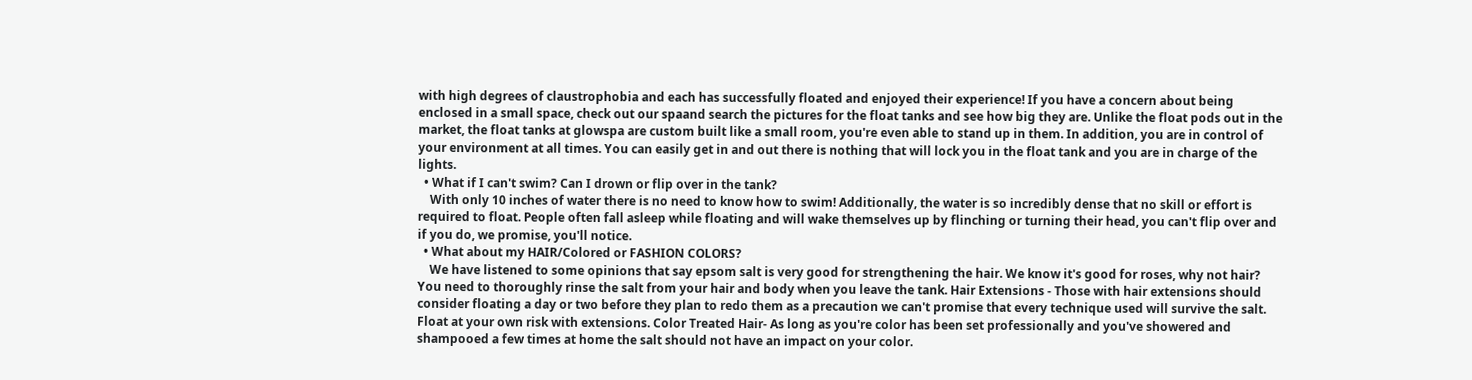with high degrees of claustrophobia and each has successfully floated and enjoyed their experience! If you have a concern about being enclosed in a small space, check out our spaand search the pictures for the float tanks and see how big they are. Unlike the float pods out in the market, the float tanks at glowspa are custom built like a small room, you're even able to stand up in them. In addition, you are in control of your environment at all times. You can easily get in and out there is nothing that will lock you in the float tank and you are in charge of the lights.
  • What if I can't swim? Can I drown or flip over in the tank?
    With only 10 inches of water there is no need to know how to swim! Additionally, the water is so incredibly dense that no skill or effort is required to float. People often fall asleep while floating and will wake themselves up by flinching or turning their head, you can't flip over and if you do, we promise, you'll notice.
  • What about my HAIR/Colored or FASHION COLORS?
    We have listened to some opinions that say epsom salt is very good for strengthening the hair. We know it's good for roses, why not hair? You need to thoroughly rinse the salt from your hair and body when you leave the tank. Hair Extensions - Those with hair extensions should consider floating a day or two before they plan to redo them as a precaution we can't promise that every technique used will survive the salt. Float at your own risk with extensions. Color Treated Hair- As long as you're color has been set professionally and you've showered and shampooed a few times at home the salt should not have an impact on your color.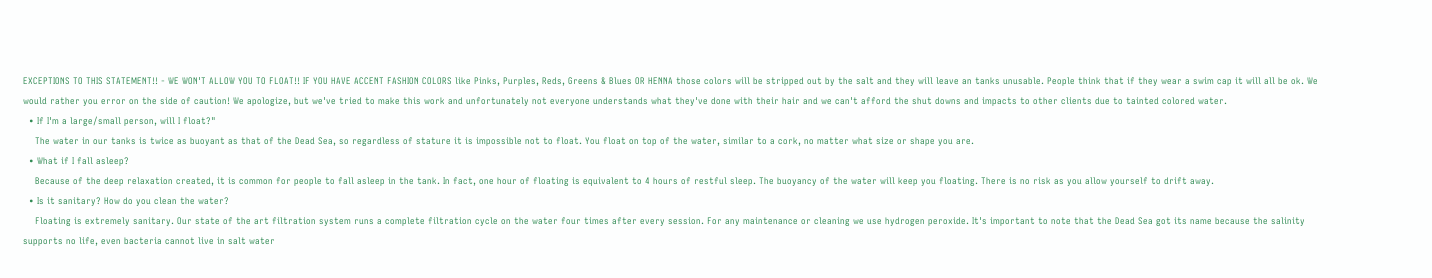EXCEPTIONS TO THIS STATEMENT!! - WE WON'T ALLOW YOU TO FLOAT!! IF YOU HAVE ACCENT FASHION COLORS like Pinks, Purples, Reds, Greens & Blues OR HENNA those colors will be stripped out by the salt and they will leave an tanks unusable. People think that if they wear a swim cap it will all be ok. We would rather you error on the side of caution! We apologize, but we've tried to make this work and unfortunately not everyone understands what they've done with their hair and we can't afford the shut downs and impacts to other clients due to tainted colored water.
  • If I'm a large/small person, will I float?"
    The water in our tanks is twice as buoyant as that of the Dead Sea, so regardless of stature it is impossible not to float. You float on top of the water, similar to a cork, no matter what size or shape you are.
  • What if I fall asleep?
    Because of the deep relaxation created, it is common for people to fall asleep in the tank. In fact, one hour of floating is equivalent to 4 hours of restful sleep. The buoyancy of the water will keep you floating. There is no risk as you allow yourself to drift away.
  • Is it sanitary? How do you clean the water?
    Floating is extremely sanitary. Our state of the art filtration system runs a complete filtration cycle on the water four times after every session. For any maintenance or cleaning we use hydrogen peroxide. It's important to note that the Dead Sea got its name because the salinity supports no life, even bacteria cannot live in salt water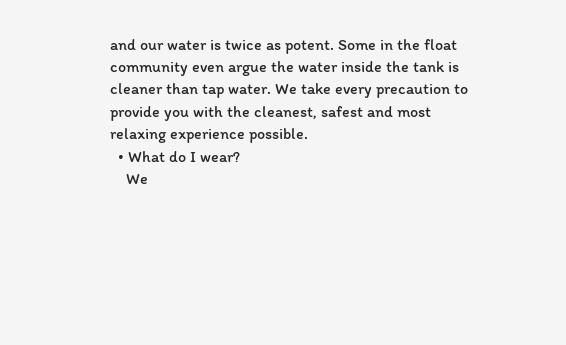and our water is twice as potent. Some in the float community even argue the water inside the tank is cleaner than tap water. We take every precaution to provide you with the cleanest, safest and most relaxing experience possible.
  • What do I wear?
    We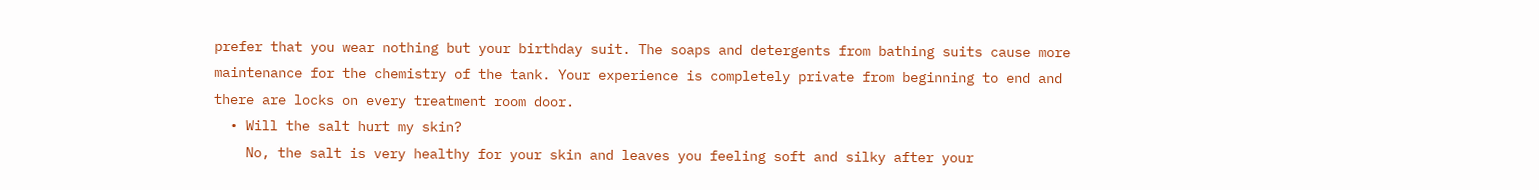prefer that you wear nothing but your birthday suit. The soaps and detergents from bathing suits cause more maintenance for the chemistry of the tank. Your experience is completely private from beginning to end and there are locks on every treatment room door.
  • Will the salt hurt my skin?
    No, the salt is very healthy for your skin and leaves you feeling soft and silky after your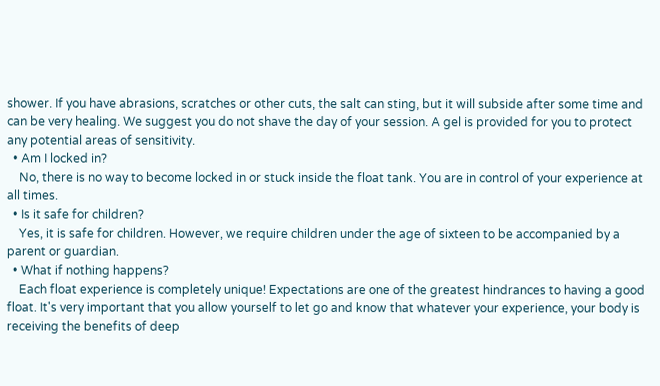shower. If you have abrasions, scratches or other cuts, the salt can sting, but it will subside after some time and can be very healing. We suggest you do not shave the day of your session. A gel is provided for you to protect any potential areas of sensitivity.
  • Am I locked in?
    No, there is no way to become locked in or stuck inside the float tank. You are in control of your experience at all times.
  • Is it safe for children?
    Yes, it is safe for children. However, we require children under the age of sixteen to be accompanied by a parent or guardian.
  • What if nothing happens?
    Each float experience is completely unique! Expectations are one of the greatest hindrances to having a good float. It's very important that you allow yourself to let go and know that whatever your experience, your body is receiving the benefits of deep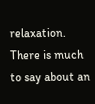relaxation. There is much to say about an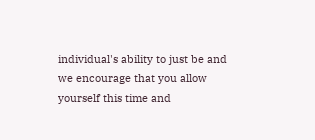individual's ability to just be and we encourage that you allow yourself this time and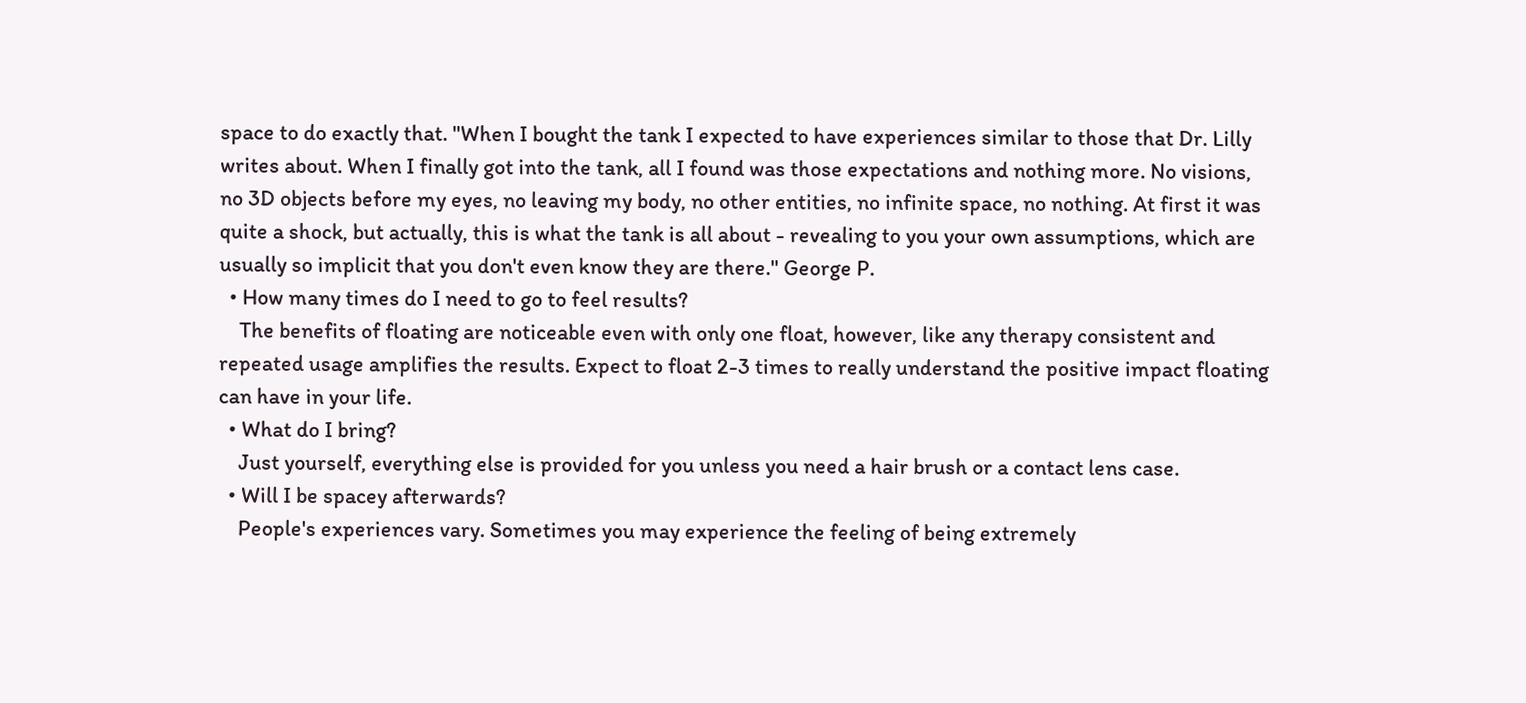space to do exactly that. "When I bought the tank I expected to have experiences similar to those that Dr. Lilly writes about. When I finally got into the tank, all I found was those expectations and nothing more. No visions, no 3D objects before my eyes, no leaving my body, no other entities, no infinite space, no nothing. At first it was quite a shock, but actually, this is what the tank is all about - revealing to you your own assumptions, which are usually so implicit that you don't even know they are there." George P.
  • How many times do I need to go to feel results?
    The benefits of floating are noticeable even with only one float, however, like any therapy consistent and repeated usage amplifies the results. Expect to float 2-3 times to really understand the positive impact floating can have in your life.
  • What do I bring?
    Just yourself, everything else is provided for you unless you need a hair brush or a contact lens case.
  • Will I be spacey afterwards?
    People's experiences vary. Sometimes you may experience the feeling of being extremely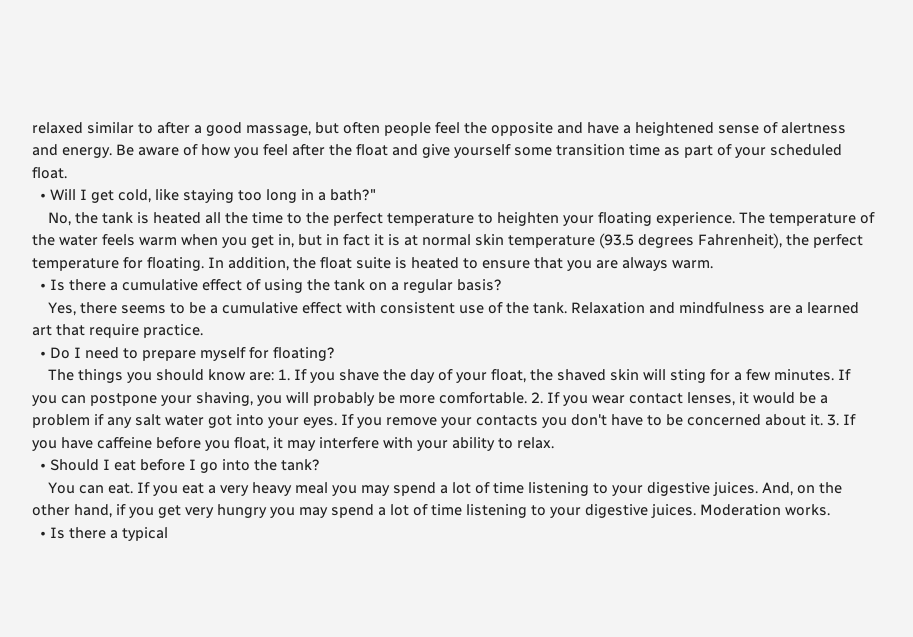relaxed similar to after a good massage, but often people feel the opposite and have a heightened sense of alertness and energy. Be aware of how you feel after the float and give yourself some transition time as part of your scheduled float.
  • Will I get cold, like staying too long in a bath?"
    No, the tank is heated all the time to the perfect temperature to heighten your floating experience. The temperature of the water feels warm when you get in, but in fact it is at normal skin temperature (93.5 degrees Fahrenheit), the perfect temperature for floating. In addition, the float suite is heated to ensure that you are always warm.
  • Is there a cumulative effect of using the tank on a regular basis?
    Yes, there seems to be a cumulative effect with consistent use of the tank. Relaxation and mindfulness are a learned art that require practice.
  • Do I need to prepare myself for floating?
    The things you should know are: 1. If you shave the day of your float, the shaved skin will sting for a few minutes. If you can postpone your shaving, you will probably be more comfortable. 2. If you wear contact lenses, it would be a problem if any salt water got into your eyes. If you remove your contacts you don't have to be concerned about it. 3. If you have caffeine before you float, it may interfere with your ability to relax.
  • Should I eat before I go into the tank?
    You can eat. If you eat a very heavy meal you may spend a lot of time listening to your digestive juices. And, on the other hand, if you get very hungry you may spend a lot of time listening to your digestive juices. Moderation works.
  • Is there a typical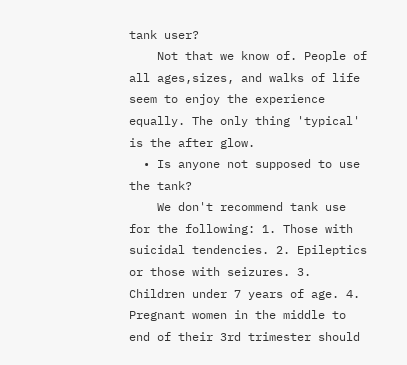tank user?
    Not that we know of. People of all ages,sizes, and walks of life seem to enjoy the experience equally. The only thing 'typical' is the after glow.
  • Is anyone not supposed to use the tank?
    We don't recommend tank use for the following: 1. Those with suicidal tendencies. 2. Epileptics or those with seizures. 3. Children under 7 years of age. 4. Pregnant women in the middle to end of their 3rd trimester should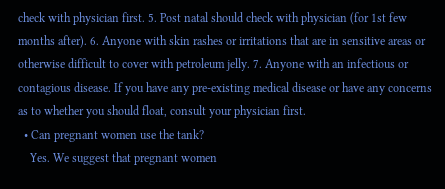check with physician first. 5. Post natal should check with physician (for 1st few months after). 6. Anyone with skin rashes or irritations that are in sensitive areas or otherwise difficult to cover with petroleum jelly. 7. Anyone with an infectious or contagious disease. If you have any pre-existing medical disease or have any concerns as to whether you should float, consult your physician first.
  • Can pregnant women use the tank?
    Yes. We suggest that pregnant women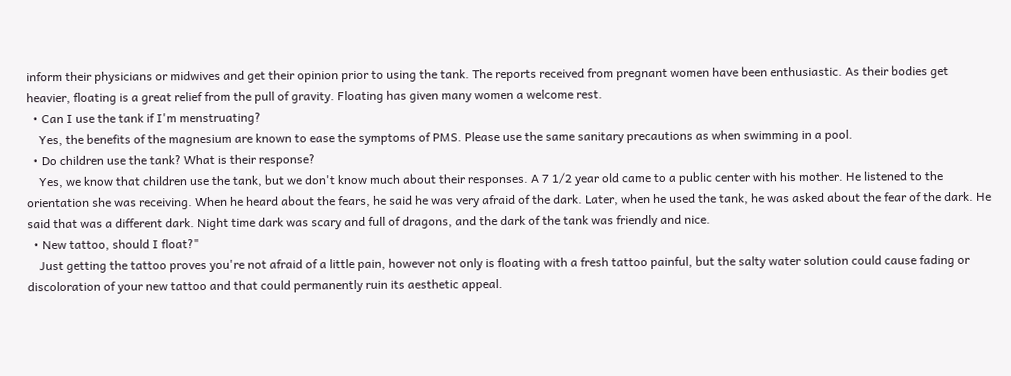inform their physicians or midwives and get their opinion prior to using the tank. The reports received from pregnant women have been enthusiastic. As their bodies get heavier, floating is a great relief from the pull of gravity. Floating has given many women a welcome rest.
  • Can I use the tank if I'm menstruating?
    Yes, the benefits of the magnesium are known to ease the symptoms of PMS. Please use the same sanitary precautions as when swimming in a pool.
  • Do children use the tank? What is their response?
    Yes, we know that children use the tank, but we don't know much about their responses. A 7 1/2 year old came to a public center with his mother. He listened to the orientation she was receiving. When he heard about the fears, he said he was very afraid of the dark. Later, when he used the tank, he was asked about the fear of the dark. He said that was a different dark. Night time dark was scary and full of dragons, and the dark of the tank was friendly and nice.
  • New tattoo, should I float?"
    Just getting the tattoo proves you're not afraid of a little pain, however not only is floating with a fresh tattoo painful, but the salty water solution could cause fading or discoloration of your new tattoo and that could permanently ruin its aesthetic appeal.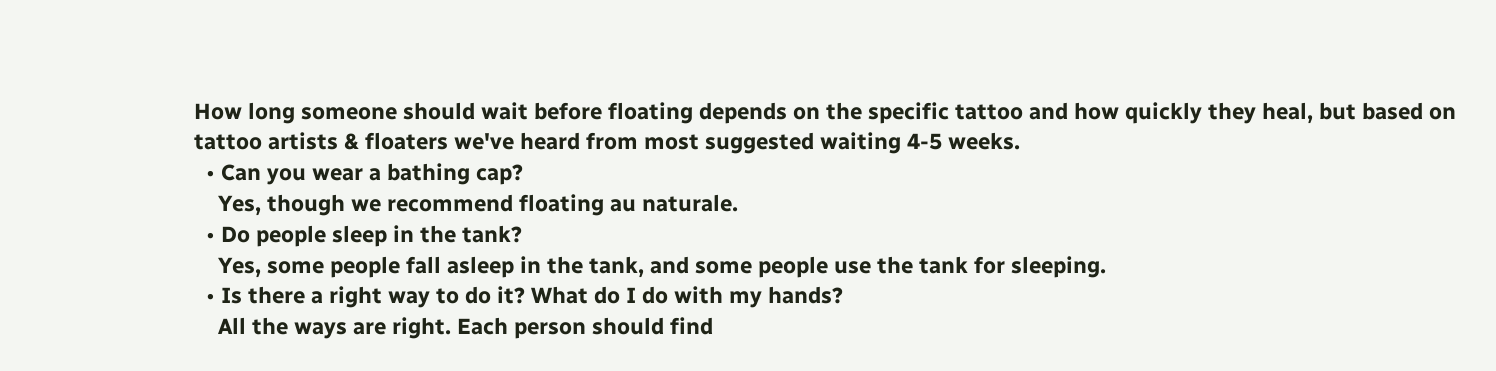How long someone should wait before floating depends on the specific tattoo and how quickly they heal, but based on tattoo artists & floaters we've heard from most suggested waiting 4-5 weeks.
  • Can you wear a bathing cap?
    Yes, though we recommend floating au naturale.
  • Do people sleep in the tank?
    Yes, some people fall asleep in the tank, and some people use the tank for sleeping.
  • Is there a right way to do it? What do I do with my hands?
    All the ways are right. Each person should find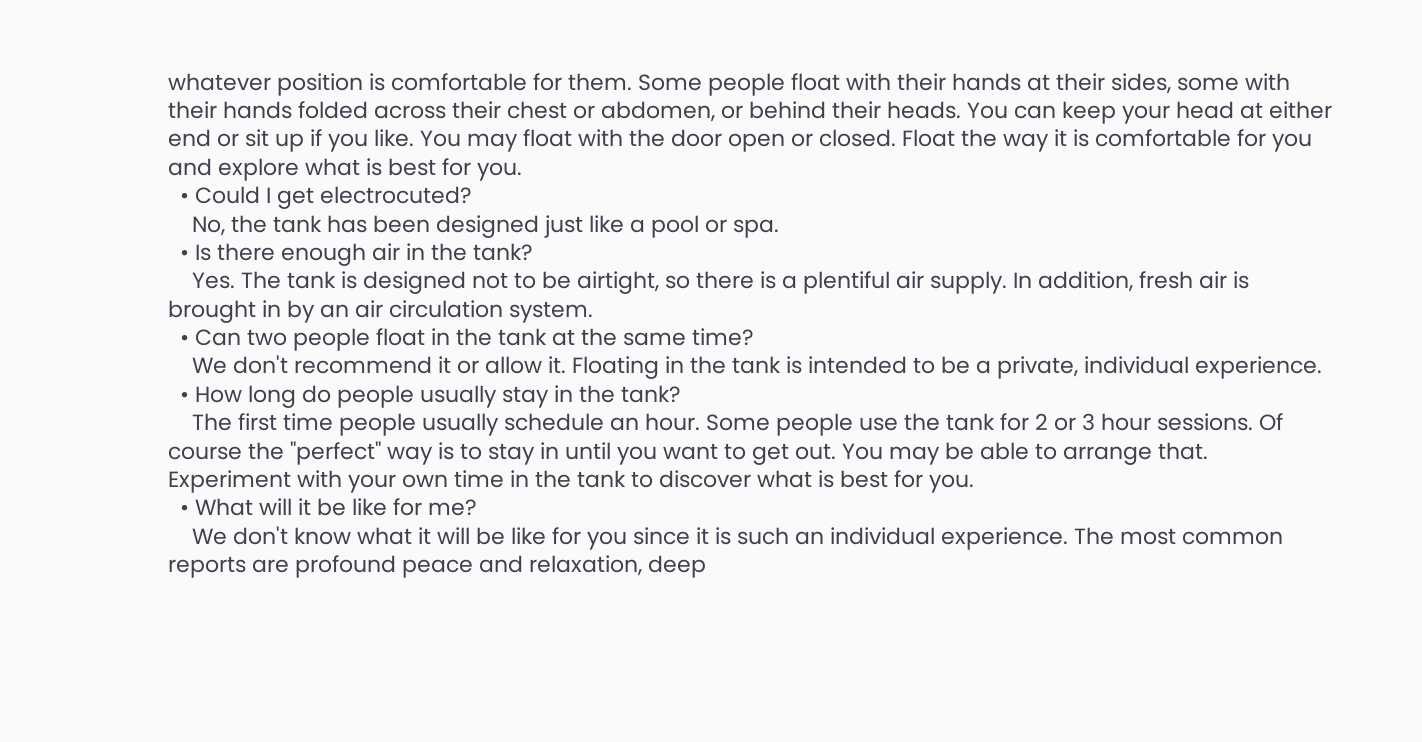whatever position is comfortable for them. Some people float with their hands at their sides, some with their hands folded across their chest or abdomen, or behind their heads. You can keep your head at either end or sit up if you like. You may float with the door open or closed. Float the way it is comfortable for you and explore what is best for you.
  • Could I get electrocuted?
    No, the tank has been designed just like a pool or spa.
  • Is there enough air in the tank?
    Yes. The tank is designed not to be airtight, so there is a plentiful air supply. In addition, fresh air is brought in by an air circulation system.
  • Can two people float in the tank at the same time?
    We don't recommend it or allow it. Floating in the tank is intended to be a private, individual experience.
  • How long do people usually stay in the tank?
    The first time people usually schedule an hour. Some people use the tank for 2 or 3 hour sessions. Of course the "perfect" way is to stay in until you want to get out. You may be able to arrange that. Experiment with your own time in the tank to discover what is best for you.
  • What will it be like for me?
    We don't know what it will be like for you since it is such an individual experience. The most common reports are profound peace and relaxation, deep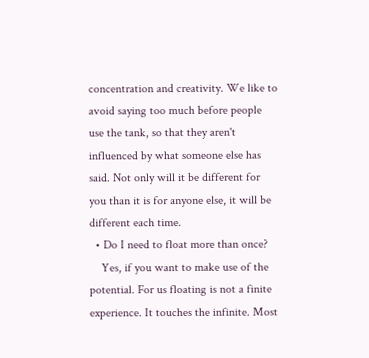concentration and creativity. We like to avoid saying too much before people use the tank, so that they aren't influenced by what someone else has said. Not only will it be different for you than it is for anyone else, it will be different each time.
  • Do I need to float more than once?
    Yes, if you want to make use of the potential. For us floating is not a finite experience. It touches the infinite. Most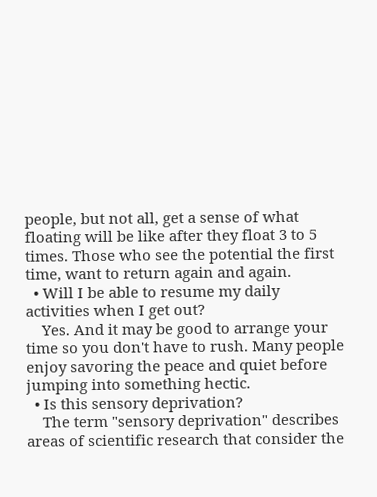people, but not all, get a sense of what floating will be like after they float 3 to 5 times. Those who see the potential the first time, want to return again and again.
  • Will I be able to resume my daily activities when I get out?
    Yes. And it may be good to arrange your time so you don't have to rush. Many people enjoy savoring the peace and quiet before jumping into something hectic.
  • Is this sensory deprivation?
    The term "sensory deprivation" describes areas of scientific research that consider the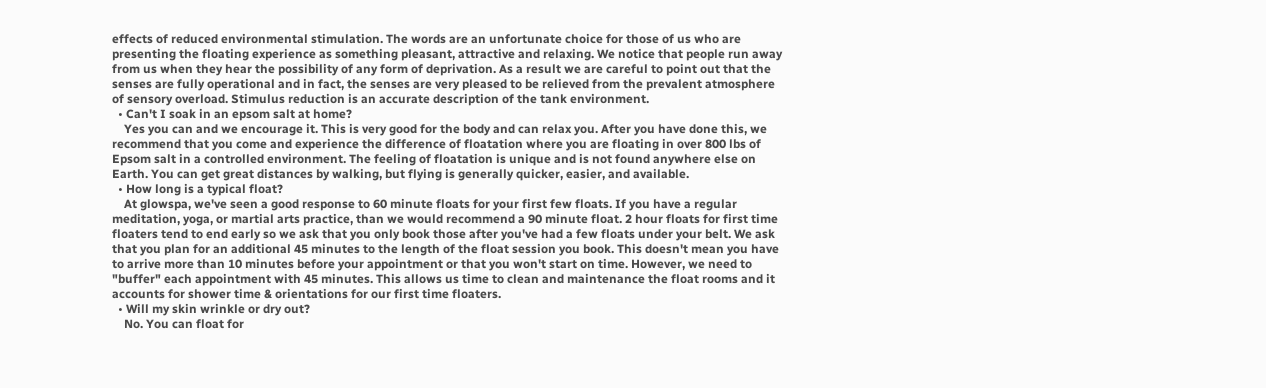effects of reduced environmental stimulation. The words are an unfortunate choice for those of us who are presenting the floating experience as something pleasant, attractive and relaxing. We notice that people run away from us when they hear the possibility of any form of deprivation. As a result we are careful to point out that the senses are fully operational and in fact, the senses are very pleased to be relieved from the prevalent atmosphere of sensory overload. Stimulus reduction is an accurate description of the tank environment.
  • Can't I soak in an epsom salt at home?
    Yes you can and we encourage it. This is very good for the body and can relax you. After you have done this, we recommend that you come and experience the difference of floatation where you are floating in over 800 lbs of Epsom salt in a controlled environment. The feeling of floatation is unique and is not found anywhere else on Earth. You can get great distances by walking, but flying is generally quicker, easier, and available.
  • How long is a typical float?
    At glowspa, we've seen a good response to 60 minute floats for your first few floats. If you have a regular meditation, yoga, or martial arts practice, than we would recommend a 90 minute float. 2 hour floats for first time floaters tend to end early so we ask that you only book those after you've had a few floats under your belt. We ask that you plan for an additional 45 minutes to the length of the float session you book. This doesn't mean you have to arrive more than 10 minutes before your appointment or that you won't start on time. However, we need to "buffer" each appointment with 45 minutes. This allows us time to clean and maintenance the float rooms and it accounts for shower time & orientations for our first time floaters.
  • Will my skin wrinkle or dry out?
    No. You can float for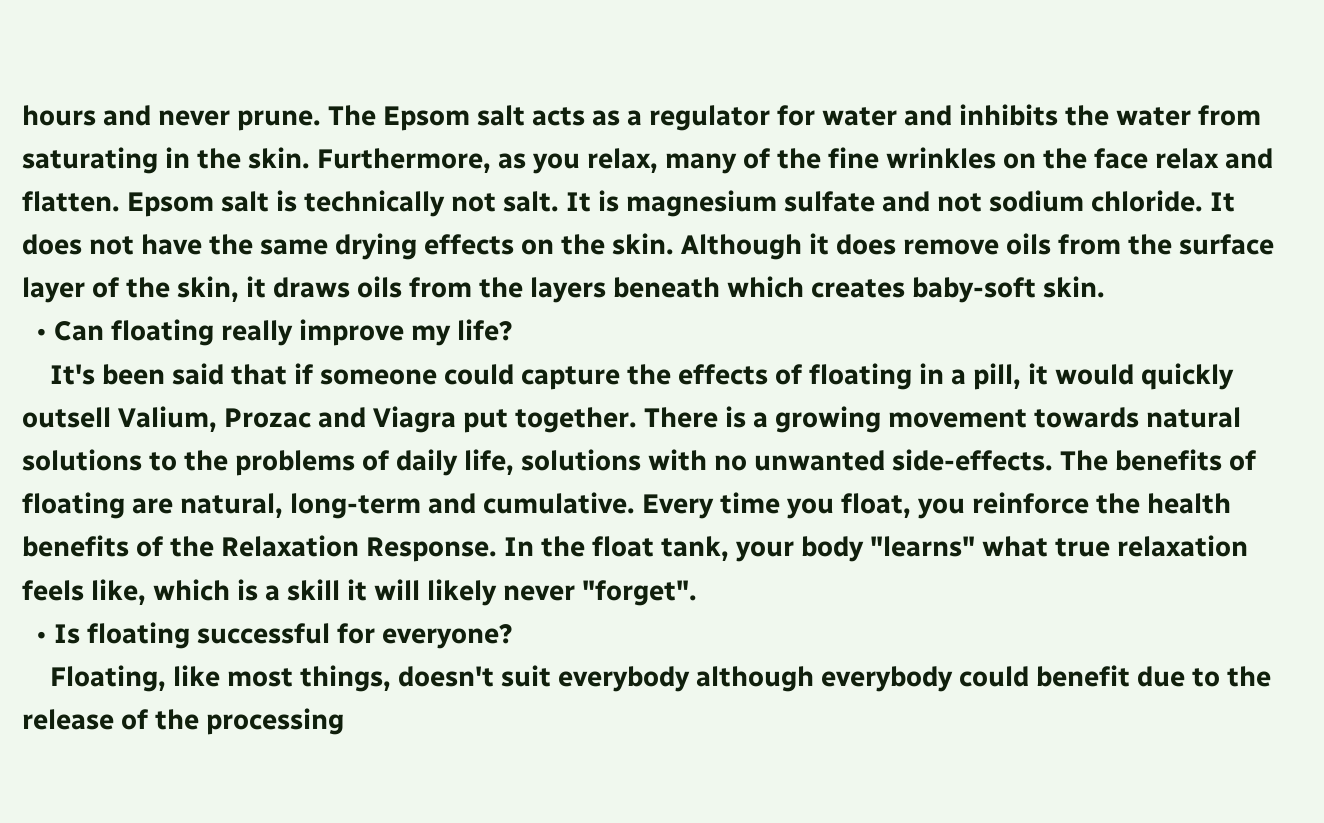hours and never prune. The Epsom salt acts as a regulator for water and inhibits the water from saturating in the skin. Furthermore, as you relax, many of the fine wrinkles on the face relax and flatten. Epsom salt is technically not salt. It is magnesium sulfate and not sodium chloride. It does not have the same drying effects on the skin. Although it does remove oils from the surface layer of the skin, it draws oils from the layers beneath which creates baby-soft skin.
  • Can floating really improve my life?
    It's been said that if someone could capture the effects of floating in a pill, it would quickly outsell Valium, Prozac and Viagra put together. There is a growing movement towards natural solutions to the problems of daily life, solutions with no unwanted side-effects. The benefits of floating are natural, long-term and cumulative. Every time you float, you reinforce the health benefits of the Relaxation Response. In the float tank, your body "learns" what true relaxation feels like, which is a skill it will likely never "forget".
  • Is floating successful for everyone?
    Floating, like most things, doesn't suit everybody although everybody could benefit due to the release of the processing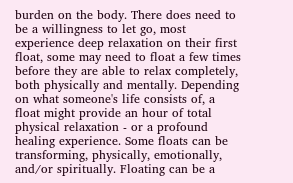burden on the body. There does need to be a willingness to let go, most experience deep relaxation on their first float, some may need to float a few times before they are able to relax completely, both physically and mentally. Depending on what someone's life consists of, a float might provide an hour of total physical relaxation - or a profound healing experience. Some floats can be transforming, physically, emotionally, and/or spiritually. Floating can be a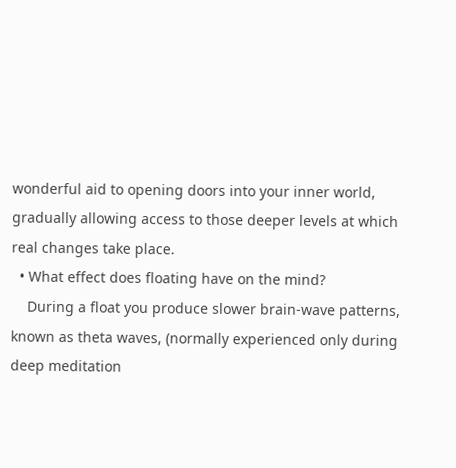wonderful aid to opening doors into your inner world, gradually allowing access to those deeper levels at which real changes take place.
  • What effect does floating have on the mind?
    During a float you produce slower brain-wave patterns, known as theta waves, (normally experienced only during deep meditation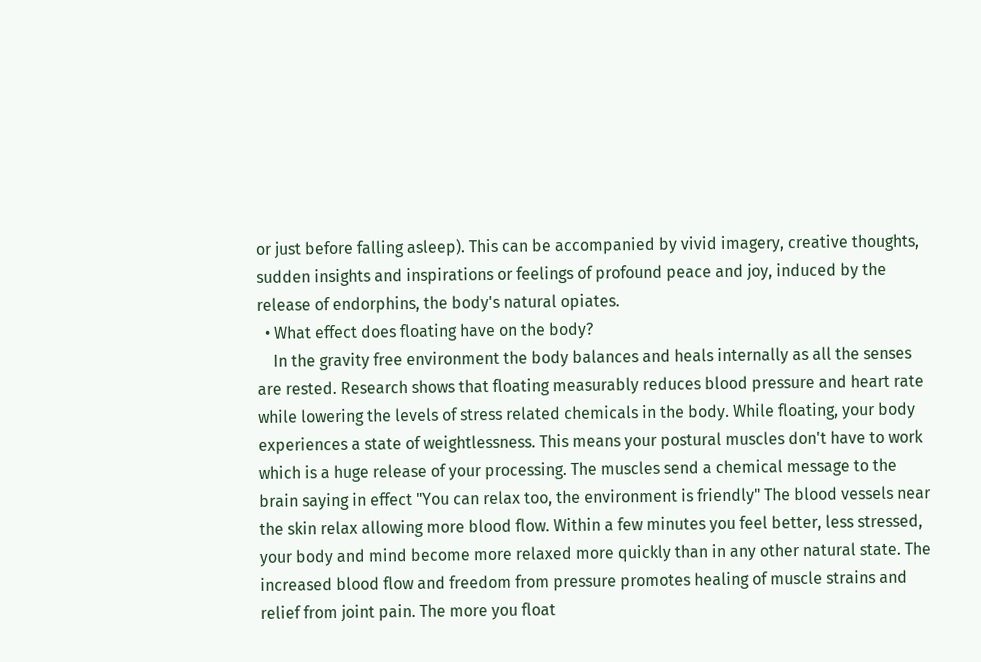or just before falling asleep). This can be accompanied by vivid imagery, creative thoughts, sudden insights and inspirations or feelings of profound peace and joy, induced by the release of endorphins, the body's natural opiates.
  • What effect does floating have on the body?
    In the gravity free environment the body balances and heals internally as all the senses are rested. Research shows that floating measurably reduces blood pressure and heart rate while lowering the levels of stress related chemicals in the body. While floating, your body experiences a state of weightlessness. This means your postural muscles don't have to work which is a huge release of your processing. The muscles send a chemical message to the brain saying in effect "You can relax too, the environment is friendly" The blood vessels near the skin relax allowing more blood flow. Within a few minutes you feel better, less stressed, your body and mind become more relaxed more quickly than in any other natural state. The increased blood flow and freedom from pressure promotes healing of muscle strains and relief from joint pain. The more you float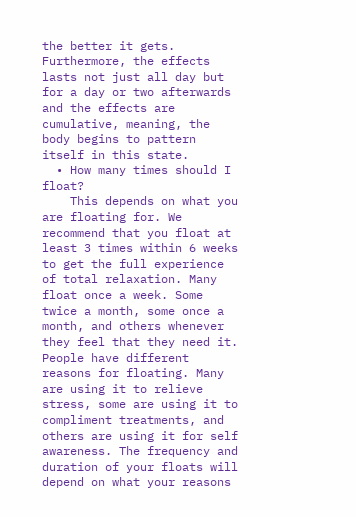the better it gets. Furthermore, the effects lasts not just all day but for a day or two afterwards and the effects are cumulative, meaning, the body begins to pattern itself in this state.
  • How many times should I float?
    This depends on what you are floating for. We recommend that you float at least 3 times within 6 weeks to get the full experience of total relaxation. Many float once a week. Some twice a month, some once a month, and others whenever they feel that they need it. People have different reasons for floating. Many are using it to relieve stress, some are using it to compliment treatments, and others are using it for self awareness. The frequency and duration of your floats will depend on what your reasons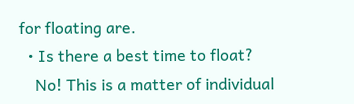for floating are.
  • Is there a best time to float?
    No! This is a matter of individual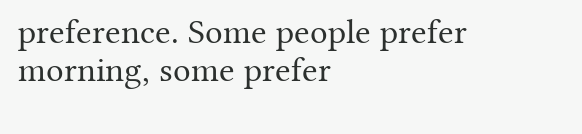preference. Some people prefer morning, some prefer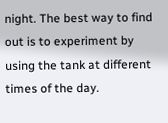night. The best way to find out is to experiment by using the tank at different times of the day.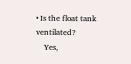• Is the float tank ventilated?
    Yes,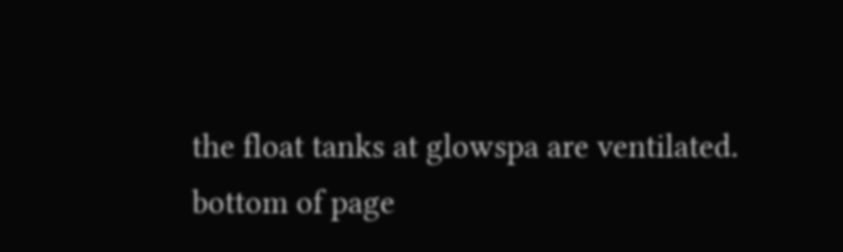the float tanks at glowspa are ventilated.
bottom of page